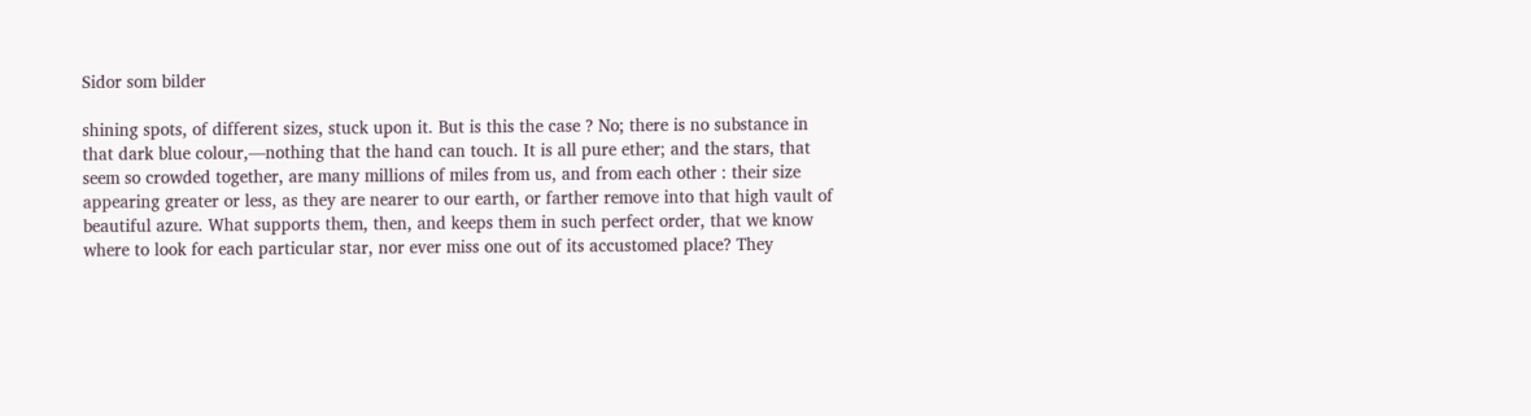Sidor som bilder

shining spots, of different sizes, stuck upon it. But is this the case ? No; there is no substance in that dark blue colour,—nothing that the hand can touch. It is all pure ether; and the stars, that seem so crowded together, are many millions of miles from us, and from each other : their size appearing greater or less, as they are nearer to our earth, or farther remove into that high vault of beautiful azure. What supports them, then, and keeps them in such perfect order, that we know where to look for each particular star, nor ever miss one out of its accustomed place? They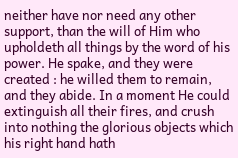neither have nor need any other support, than the will of Him who upholdeth all things by the word of his power. He spake, and they were created : he willed them to remain, and they abide. In a moment He could extinguish all their fires, and crush into nothing the glorious objects which his right hand hath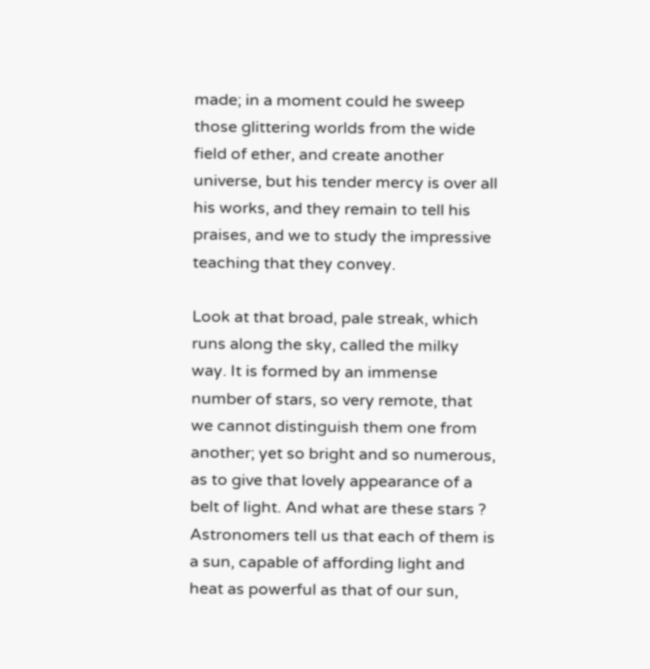made; in a moment could he sweep those glittering worlds from the wide field of ether, and create another universe, but his tender mercy is over all his works, and they remain to tell his praises, and we to study the impressive teaching that they convey.

Look at that broad, pale streak, which runs along the sky, called the milky way. It is formed by an immense number of stars, so very remote, that we cannot distinguish them one from another; yet so bright and so numerous, as to give that lovely appearance of a belt of light. And what are these stars ? Astronomers tell us that each of them is a sun, capable of affording light and heat as powerful as that of our sun,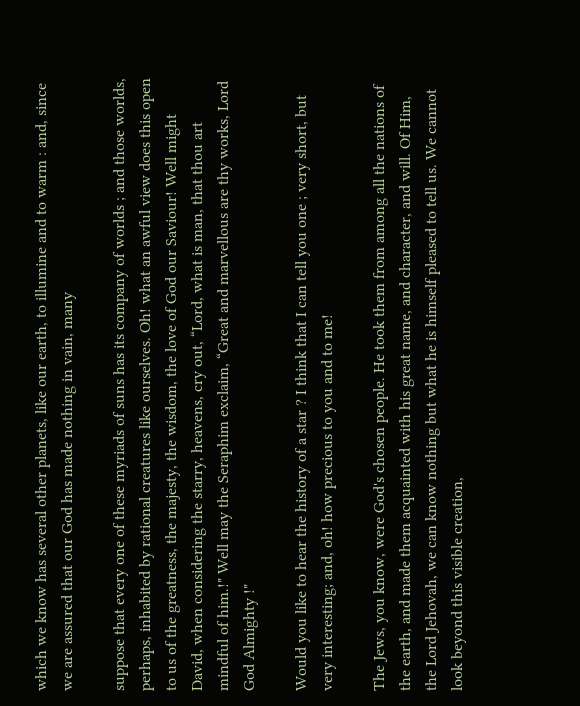which we know has several other planets, like our earth, to illumine and to warm : and, since we are assured that our God has made nothing in vain, many

suppose that every one of these myriads of suns has its company of worlds ; and those worlds, perhaps, inhabited by rational creatures like ourselves. Oh! what an awful view does this open to us of the greatness, the majesty, the wisdom, the love of God our Saviour! Well might David, when considering the starry, heavens, cry out, “Lord, what is man, that thou art mindful of him.!" Well may the Seraphim exclaim, “Great and marvellous are thy works, Lord God Almighty !"

Would you like to hear the history of a star ? I think that I can tell you one ; very short, but very interesting; and, oh! how precious to you and to me!

The Jews, you know, were God's chosen people. He took them from among all the nations of the earth, and made them acquainted with his great name, and character, and will. Of Him, the Lord Jehovah, we can know nothing but what he is himself pleased to tell us. We cannot look beyond this visible creation,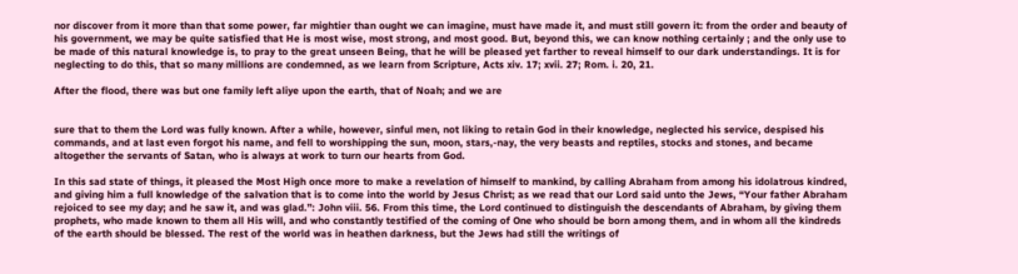nor discover from it more than that some power, far mightier than ought we can imagine, must have made it, and must still govern it: from the order and beauty of his government, we may be quite satisfied that He is most wise, most strong, and most good. But, beyond this, we can know nothing certainly ; and the only use to be made of this natural knowledge is, to pray to the great unseen Being, that he will be pleased yet farther to reveal himself to our dark understandings. It is for neglecting to do this, that so many millions are condemned, as we learn from Scripture, Acts xiv. 17; xvii. 27; Rom. i. 20, 21.

After the flood, there was but one family left aliye upon the earth, that of Noah; and we are


sure that to them the Lord was fully known. After a while, however, sinful men, not liking to retain God in their knowledge, neglected his service, despised his commands, and at last even forgot his name, and fell to worshipping the sun, moon, stars,-nay, the very beasts and reptiles, stocks and stones, and became altogether the servants of Satan, who is always at work to turn our hearts from God.

In this sad state of things, it pleased the Most High once more to make a revelation of himself to mankind, by calling Abraham from among his idolatrous kindred, and giving him a full knowledge of the salvation that is to come into the world by Jesus Christ; as we read that our Lord said unto the Jews, “Your father Abraham rejoiced to see my day; and he saw it, and was glad.”: John viii. 56. From this time, the Lord continued to distinguish the descendants of Abraham, by giving them prophets, who made known to them all His will, and who constantly testified of the coming of One who should be born among them, and in whom all the kindreds of the earth should be blessed. The rest of the world was in heathen darkness, but the Jews had still the writings of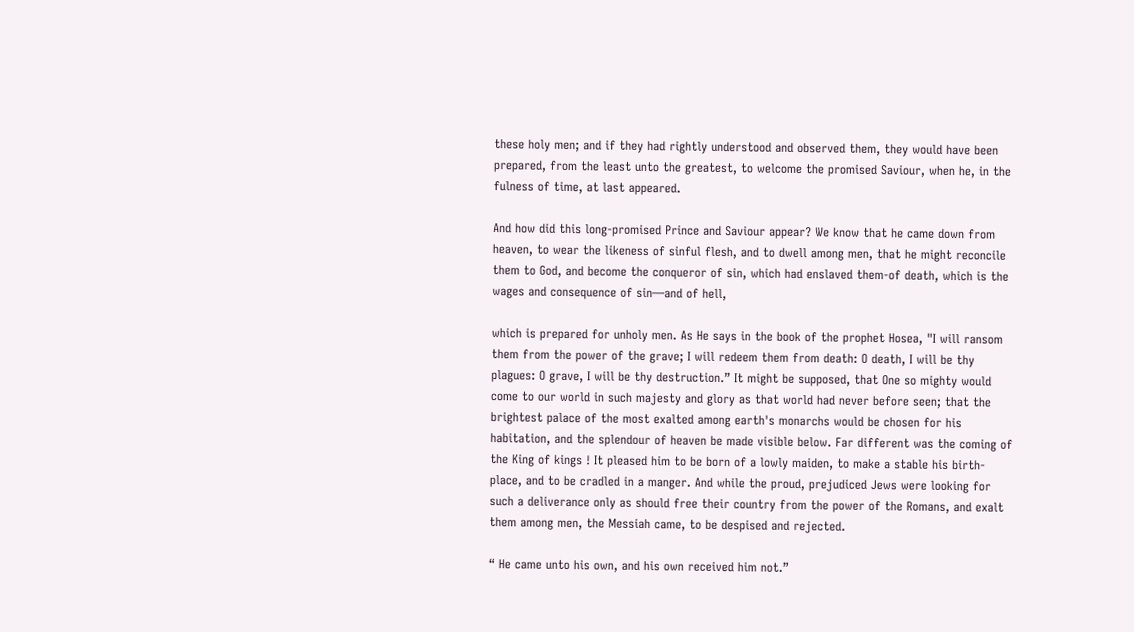these holy men; and if they had rightly understood and observed them, they would have been prepared, from the least unto the greatest, to welcome the promised Saviour, when he, in the fulness of time, at last appeared.

And how did this long-promised Prince and Saviour appear? We know that he came down from heaven, to wear the likeness of sinful flesh, and to dwell among men, that he might reconcile them to God, and become the conqueror of sin, which had enslaved them-of death, which is the wages and consequence of sin—and of hell,

which is prepared for unholy men. As He says in the book of the prophet Hosea, "I will ransom them from the power of the grave; I will redeem them from death: O death, I will be thy plagues: O grave, I will be thy destruction.” It might be supposed, that One so mighty would come to our world in such majesty and glory as that world had never before seen; that the brightest palace of the most exalted among earth's monarchs would be chosen for his habitation, and the splendour of heaven be made visible below. Far different was the coming of the King of kings ! It pleased him to be born of a lowly maiden, to make a stable his birth-place, and to be cradled in a manger. And while the proud, prejudiced Jews were looking for such a deliverance only as should free their country from the power of the Romans, and exalt them among men, the Messiah came, to be despised and rejected.

“ He came unto his own, and his own received him not.”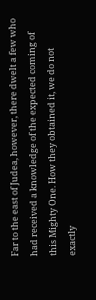Far to the east of Judea, however, there dwelt a few who had received a knowledge of the expected coming of this Mighty One. How they obtained it, we do not exactly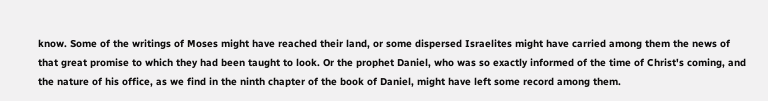know. Some of the writings of Moses might have reached their land, or some dispersed Israelites might have carried among them the news of that great promise to which they had been taught to look. Or the prophet Daniel, who was so exactly informed of the time of Christ's coming, and the nature of his office, as we find in the ninth chapter of the book of Daniel, might have left some record among them.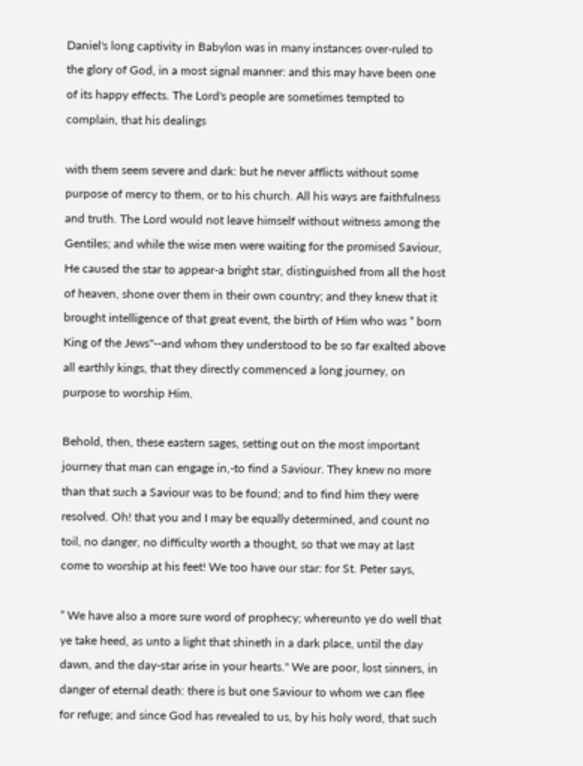Daniel's long captivity in Babylon was in many instances over-ruled to the glory of God, in a most signal manner: and this may have been one of its happy effects. The Lord's people are sometimes tempted to complain, that his dealings

with them seem severe and dark: but he never afflicts without some purpose of mercy to them, or to his church. All his ways are faithfulness and truth. The Lord would not leave himself without witness among the Gentiles; and while the wise men were waiting for the promised Saviour, He caused the star to appear-a bright star, distinguished from all the host of heaven, shone over them in their own country; and they knew that it brought intelligence of that great event, the birth of Him who was “ born King of the Jews"--and whom they understood to be so far exalted above all earthly kings, that they directly commenced a long journey, on purpose to worship Him.

Behold, then, these eastern sages, setting out on the most important journey that man can engage in,-to find a Saviour. They knew no more than that such a Saviour was to be found; and to find him they were resolved. Oh! that you and I may be equally determined, and count no toil, no danger, no difficulty worth a thought, so that we may at last come to worship at his feet! We too have our star: for St. Peter says,

“ We have also a more sure word of prophecy; whereunto ye do well that ye take heed, as unto a light that shineth in a dark place, until the day dawn, and the day-star arise in your hearts." We are poor, lost sinners, in danger of eternal death: there is but one Saviour to whom we can flee for refuge; and since God has revealed to us, by his holy word, that such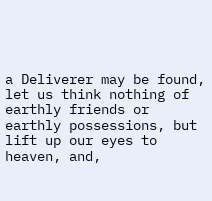a Deliverer may be found, let us think nothing of earthly friends or earthly possessions, but lift up our eyes to heaven, and,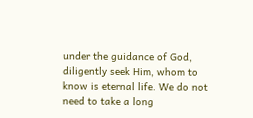under the guidance of God, diligently seek Him, whom to know is eternal life. We do not need to take a long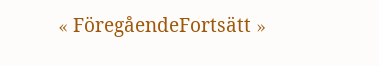« FöregåendeFortsätt »